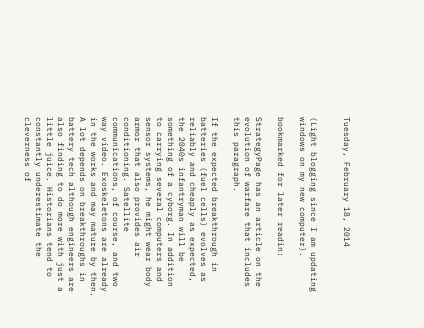Tuesday, February 18, 2014


(Light blogging since I am updating windows on my new computer).

bookmarked for later readin:

StrategyPage has an article on the evolution of warfare that includes this paragraph.

If the expected breakthrough in batteries (fuel cells) evolves as reliably and cheaply as expected, the 2040s infantryman will be something of a cyborg. In addition to carrying several computers and sensor systems, he might wear body armor that also provides air conditioning. Satellite communications, of course, and two way video. Exoskeletons are already in the works and may mature by then. A lot depends on breakthroughs in battery tech although engineers are also finding to do more with just a little juice. Historians tend to constantly underestimate the cleverness of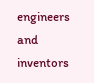engineers and inventors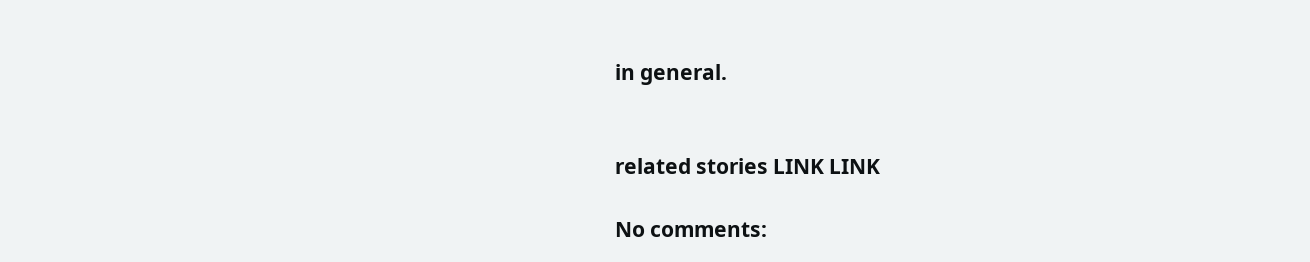in general.


related stories LINK LINK

No comments: